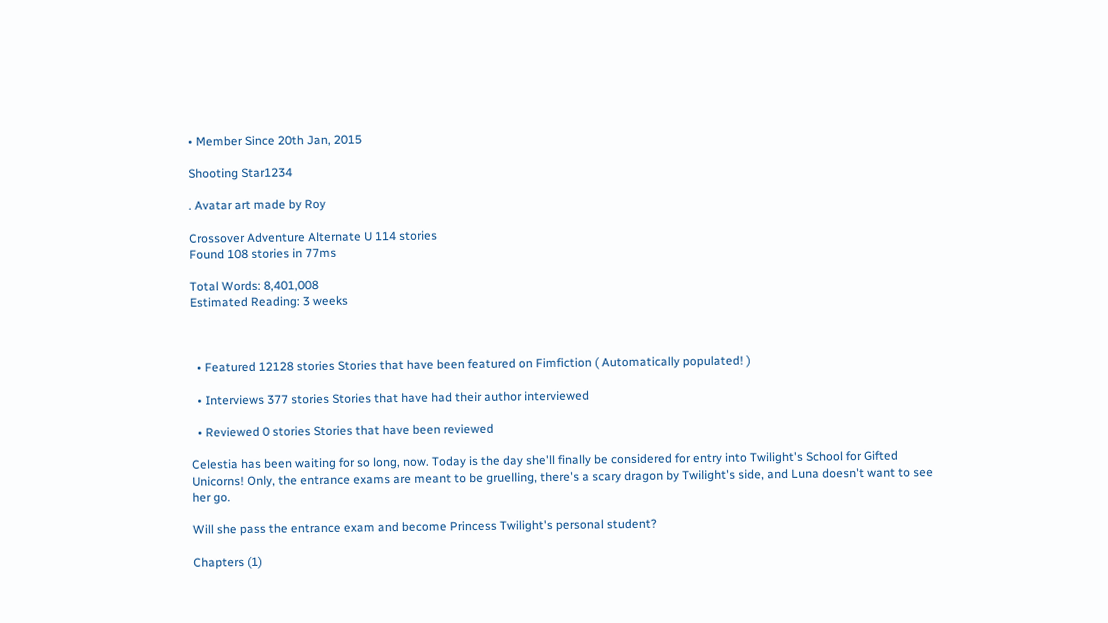• Member Since 20th Jan, 2015

Shooting Star1234

. Avatar art made by Roy

Crossover Adventure Alternate U 114 stories
Found 108 stories in 77ms

Total Words: 8,401,008
Estimated Reading: 3 weeks



  • Featured 12128 stories Stories that have been featured on Fimfiction ( Automatically populated! )

  • Interviews 377 stories Stories that have had their author interviewed

  • Reviewed 0 stories Stories that have been reviewed

Celestia has been waiting for so long, now. Today is the day she'll finally be considered for entry into Twilight's School for Gifted Unicorns! Only, the entrance exams are meant to be gruelling, there's a scary dragon by Twilight's side, and Luna doesn't want to see her go.

Will she pass the entrance exam and become Princess Twilight's personal student?

Chapters (1)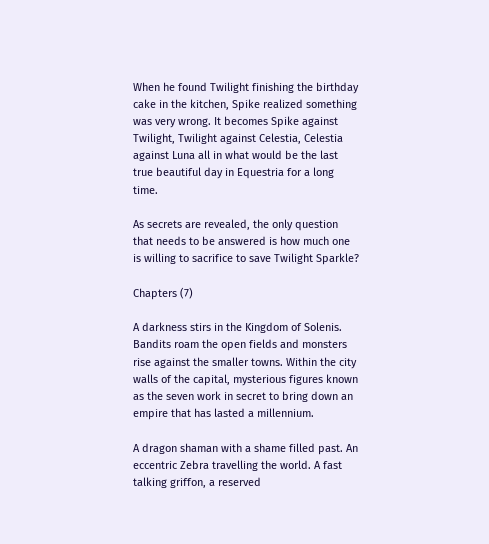When he found Twilight finishing the birthday cake in the kitchen, Spike realized something was very wrong. It becomes Spike against Twilight, Twilight against Celestia, Celestia against Luna all in what would be the last true beautiful day in Equestria for a long time.

As secrets are revealed, the only question that needs to be answered is how much one is willing to sacrifice to save Twilight Sparkle?

Chapters (7)

A darkness stirs in the Kingdom of Solenis. Bandits roam the open fields and monsters rise against the smaller towns. Within the city walls of the capital, mysterious figures known as the seven work in secret to bring down an empire that has lasted a millennium.

A dragon shaman with a shame filled past. An eccentric Zebra travelling the world. A fast talking griffon, a reserved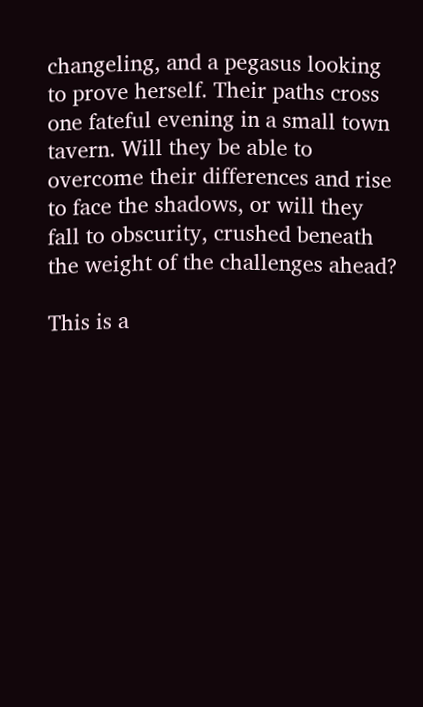changeling, and a pegasus looking to prove herself. Their paths cross one fateful evening in a small town tavern. Will they be able to overcome their differences and rise to face the shadows, or will they fall to obscurity, crushed beneath the weight of the challenges ahead?

This is a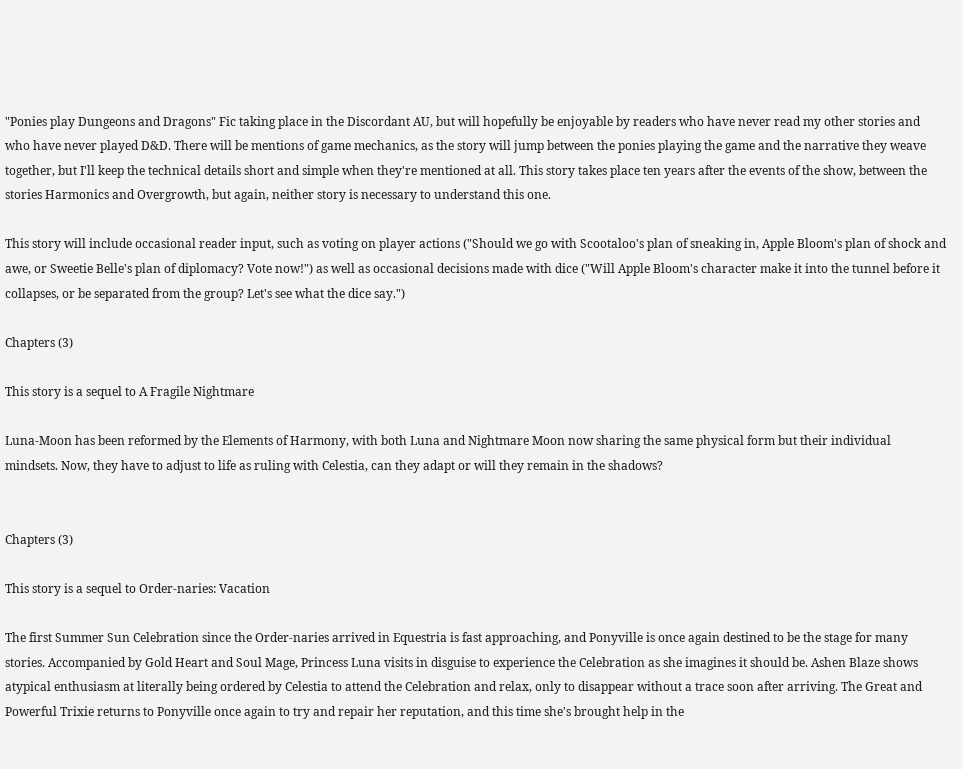"Ponies play Dungeons and Dragons" Fic taking place in the Discordant AU, but will hopefully be enjoyable by readers who have never read my other stories and who have never played D&D. There will be mentions of game mechanics, as the story will jump between the ponies playing the game and the narrative they weave together, but I'll keep the technical details short and simple when they're mentioned at all. This story takes place ten years after the events of the show, between the stories Harmonics and Overgrowth, but again, neither story is necessary to understand this one.

This story will include occasional reader input, such as voting on player actions ("Should we go with Scootaloo's plan of sneaking in, Apple Bloom's plan of shock and awe, or Sweetie Belle's plan of diplomacy? Vote now!") as well as occasional decisions made with dice ("Will Apple Bloom's character make it into the tunnel before it collapses, or be separated from the group? Let's see what the dice say.")

Chapters (3)

This story is a sequel to A Fragile Nightmare

Luna-Moon has been reformed by the Elements of Harmony, with both Luna and Nightmare Moon now sharing the same physical form but their individual mindsets. Now, they have to adjust to life as ruling with Celestia, can they adapt or will they remain in the shadows?


Chapters (3)

This story is a sequel to Order-naries: Vacation

The first Summer Sun Celebration since the Order-naries arrived in Equestria is fast approaching, and Ponyville is once again destined to be the stage for many stories. Accompanied by Gold Heart and Soul Mage, Princess Luna visits in disguise to experience the Celebration as she imagines it should be. Ashen Blaze shows atypical enthusiasm at literally being ordered by Celestia to attend the Celebration and relax, only to disappear without a trace soon after arriving. The Great and Powerful Trixie returns to Ponyville once again to try and repair her reputation, and this time she's brought help in the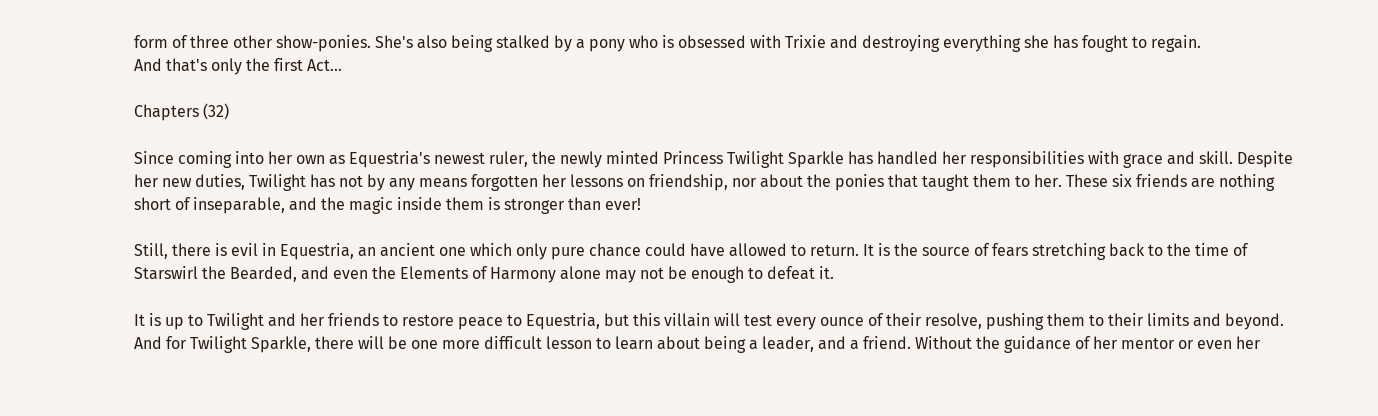form of three other show-ponies. She's also being stalked by a pony who is obsessed with Trixie and destroying everything she has fought to regain.
And that's only the first Act...

Chapters (32)

Since coming into her own as Equestria's newest ruler, the newly minted Princess Twilight Sparkle has handled her responsibilities with grace and skill. Despite her new duties, Twilight has not by any means forgotten her lessons on friendship, nor about the ponies that taught them to her. These six friends are nothing short of inseparable, and the magic inside them is stronger than ever!

Still, there is evil in Equestria, an ancient one which only pure chance could have allowed to return. It is the source of fears stretching back to the time of Starswirl the Bearded, and even the Elements of Harmony alone may not be enough to defeat it.

It is up to Twilight and her friends to restore peace to Equestria, but this villain will test every ounce of their resolve, pushing them to their limits and beyond. And for Twilight Sparkle, there will be one more difficult lesson to learn about being a leader, and a friend. Without the guidance of her mentor or even her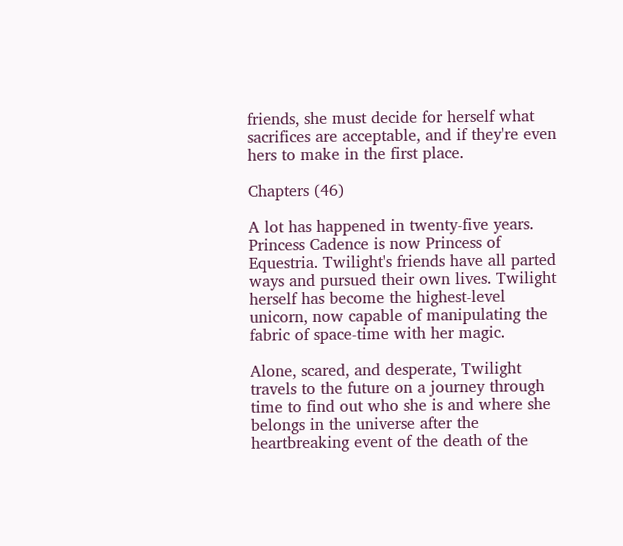friends, she must decide for herself what sacrifices are acceptable, and if they're even hers to make in the first place.

Chapters (46)

A lot has happened in twenty-five years. Princess Cadence is now Princess of Equestria. Twilight's friends have all parted ways and pursued their own lives. Twilight herself has become the highest-level unicorn, now capable of manipulating the fabric of space-time with her magic.

Alone, scared, and desperate, Twilight travels to the future on a journey through time to find out who she is and where she belongs in the universe after the heartbreaking event of the death of the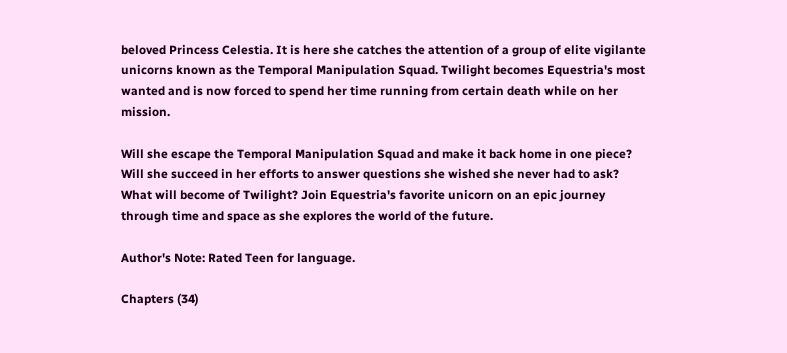beloved Princess Celestia. It is here she catches the attention of a group of elite vigilante unicorns known as the Temporal Manipulation Squad. Twilight becomes Equestria's most wanted and is now forced to spend her time running from certain death while on her mission.

Will she escape the Temporal Manipulation Squad and make it back home in one piece? Will she succeed in her efforts to answer questions she wished she never had to ask? What will become of Twilight? Join Equestria's favorite unicorn on an epic journey through time and space as she explores the world of the future.

Author's Note: Rated Teen for language.

Chapters (34)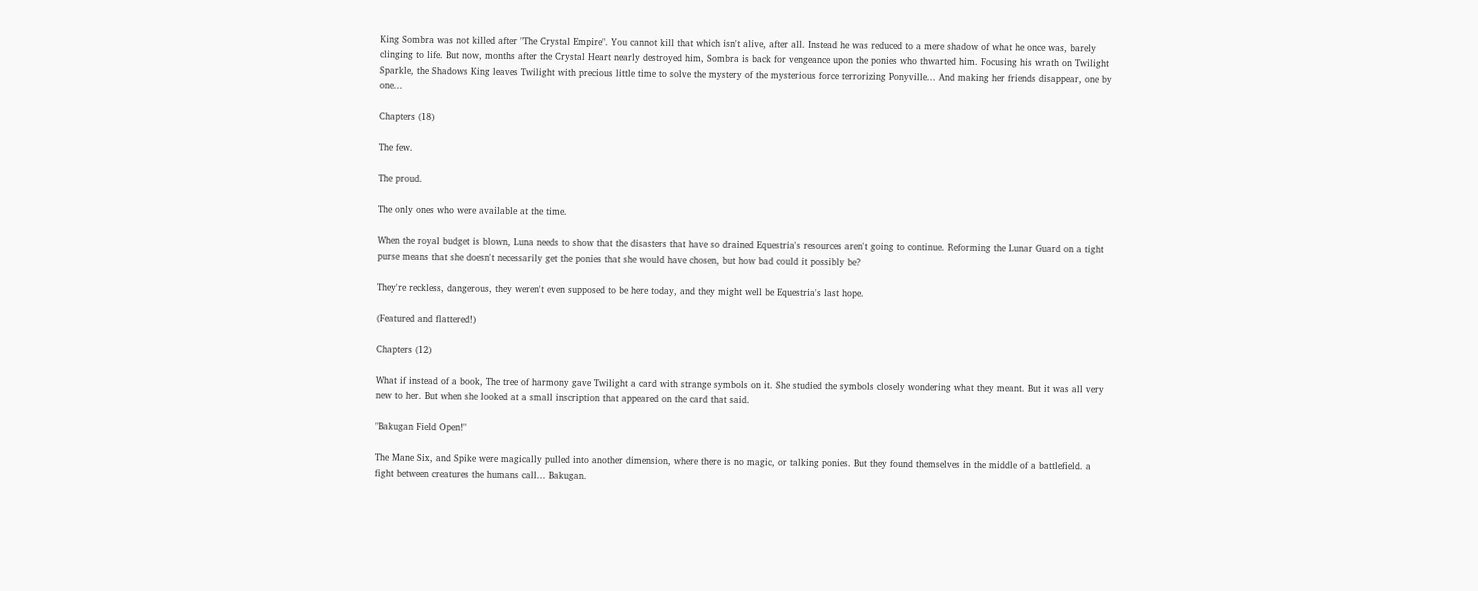King Sombra was not killed after "The Crystal Empire". You cannot kill that which isn't alive, after all. Instead he was reduced to a mere shadow of what he once was, barely clinging to life. But now, months after the Crystal Heart nearly destroyed him, Sombra is back for vengeance upon the ponies who thwarted him. Focusing his wrath on Twilight Sparkle, the Shadows King leaves Twilight with precious little time to solve the mystery of the mysterious force terrorizing Ponyville... And making her friends disappear, one by one...

Chapters (18)

The few.

The proud.

The only ones who were available at the time.

When the royal budget is blown, Luna needs to show that the disasters that have so drained Equestria's resources aren't going to continue. Reforming the Lunar Guard on a tight purse means that she doesn't necessarily get the ponies that she would have chosen, but how bad could it possibly be?

They're reckless, dangerous, they weren't even supposed to be here today, and they might well be Equestria's last hope.

(Featured and flattered!)

Chapters (12)

What if instead of a book, The tree of harmony gave Twilight a card with strange symbols on it. She studied the symbols closely wondering what they meant. But it was all very new to her. But when she looked at a small inscription that appeared on the card that said.

"Bakugan Field Open!"

The Mane Six, and Spike were magically pulled into another dimension, where there is no magic, or talking ponies. But they found themselves in the middle of a battlefield. a fight between creatures the humans call... Bakugan.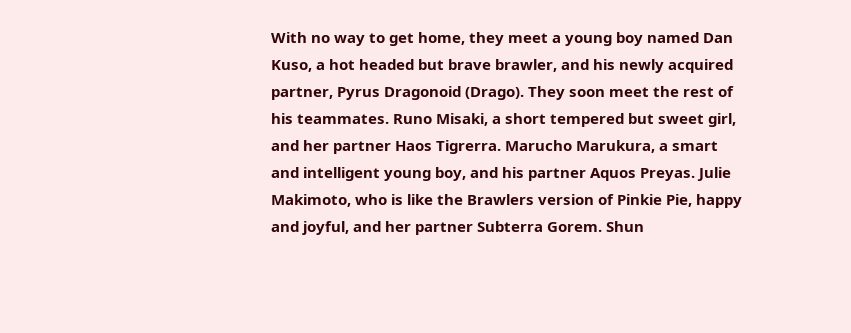With no way to get home, they meet a young boy named Dan Kuso, a hot headed but brave brawler, and his newly acquired partner, Pyrus Dragonoid (Drago). They soon meet the rest of his teammates. Runo Misaki, a short tempered but sweet girl, and her partner Haos Tigrerra. Marucho Marukura, a smart and intelligent young boy, and his partner Aquos Preyas. Julie Makimoto, who is like the Brawlers version of Pinkie Pie, happy and joyful, and her partner Subterra Gorem. Shun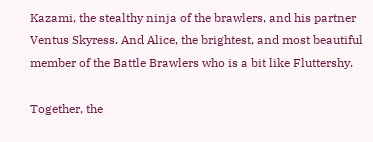Kazami, the stealthy ninja of the brawlers, and his partner Ventus Skyress. And Alice, the brightest, and most beautiful member of the Battle Brawlers who is a bit like Fluttershy.

Together, the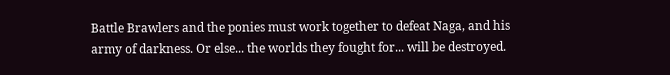Battle Brawlers and the ponies must work together to defeat Naga, and his army of darkness. Or else... the worlds they fought for... will be destroyed.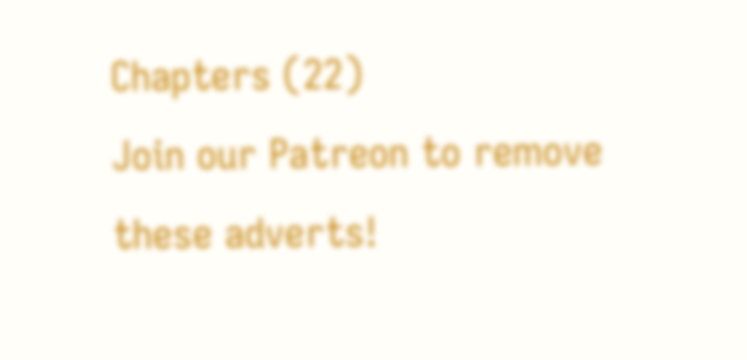Chapters (22)
Join our Patreon to remove these adverts!